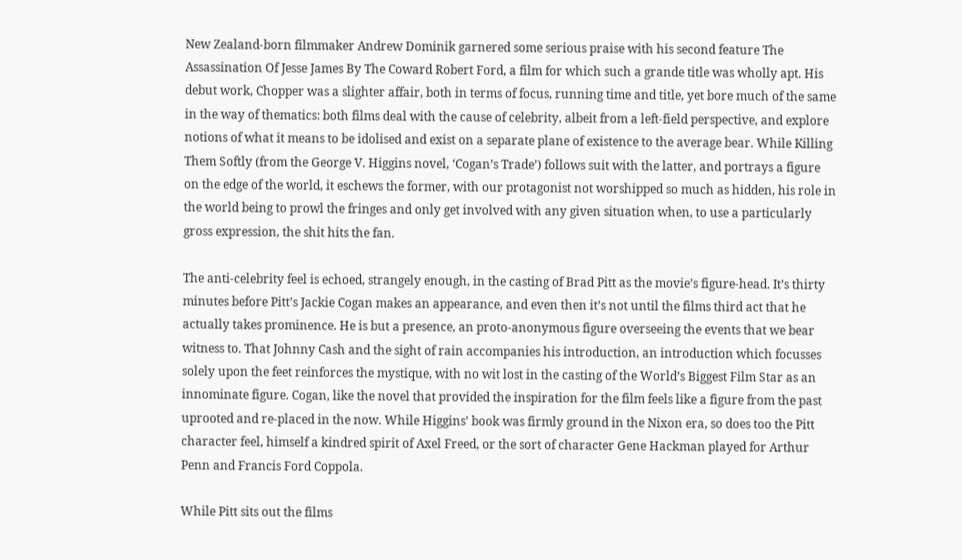New Zealand-born filmmaker Andrew Dominik garnered some serious praise with his second feature The Assassination Of Jesse James By The Coward Robert Ford, a film for which such a grande title was wholly apt. His debut work, Chopper was a slighter affair, both in terms of focus, running time and title, yet bore much of the same in the way of thematics: both films deal with the cause of celebrity, albeit from a left-field perspective, and explore notions of what it means to be idolised and exist on a separate plane of existence to the average bear. While Killing Them Softly (from the George V. Higgins novel, ‘Cogan’s Trade’) follows suit with the latter, and portrays a figure on the edge of the world, it eschews the former, with our protagonist not worshipped so much as hidden, his role in the world being to prowl the fringes and only get involved with any given situation when, to use a particularly gross expression, the shit hits the fan.

The anti-celebrity feel is echoed, strangely enough, in the casting of Brad Pitt as the movie’s figure-head. It’s thirty minutes before Pitt’s Jackie Cogan makes an appearance, and even then it’s not until the films third act that he actually takes prominence. He is but a presence, an proto-anonymous figure overseeing the events that we bear witness to. That Johnny Cash and the sight of rain accompanies his introduction, an introduction which focusses solely upon the feet reinforces the mystique, with no wit lost in the casting of the World’s Biggest Film Star as an innominate figure. Cogan, like the novel that provided the inspiration for the film feels like a figure from the past uprooted and re-placed in the now. While Higgins’ book was firmly ground in the Nixon era, so does too the Pitt character feel, himself a kindred spirit of Axel Freed, or the sort of character Gene Hackman played for Arthur Penn and Francis Ford Coppola.

While Pitt sits out the films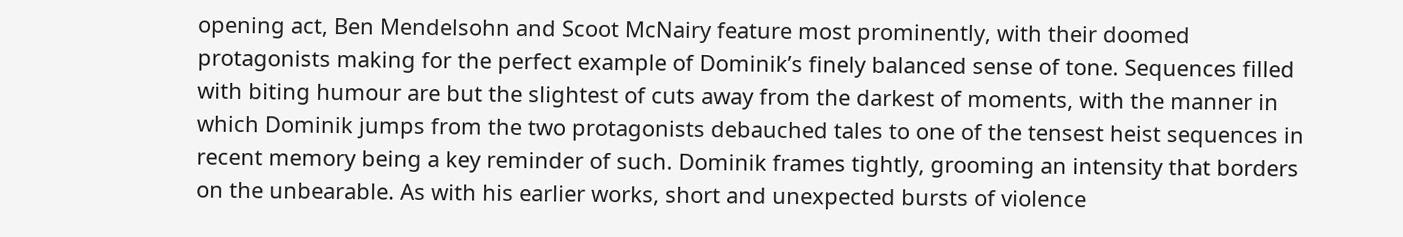opening act, Ben Mendelsohn and Scoot McNairy feature most prominently, with their doomed protagonists making for the perfect example of Dominik’s finely balanced sense of tone. Sequences filled with biting humour are but the slightest of cuts away from the darkest of moments, with the manner in which Dominik jumps from the two protagonists debauched tales to one of the tensest heist sequences in recent memory being a key reminder of such. Dominik frames tightly, grooming an intensity that borders on the unbearable. As with his earlier works, short and unexpected bursts of violence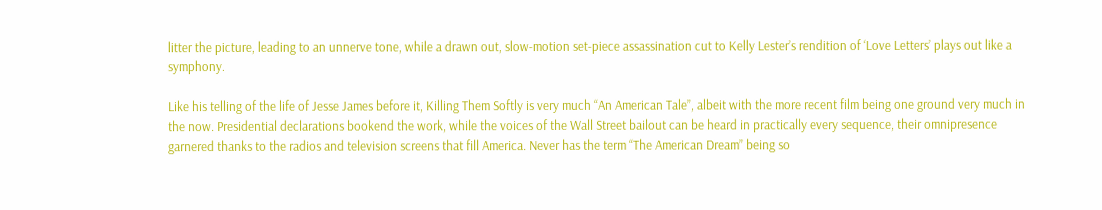litter the picture, leading to an unnerve tone, while a drawn out, slow-motion set-piece assassination cut to Kelly Lester’s rendition of ‘Love Letters’ plays out like a symphony.

Like his telling of the life of Jesse James before it, Killing Them Softly is very much “An American Tale”, albeit with the more recent film being one ground very much in the now. Presidential declarations bookend the work, while the voices of the Wall Street bailout can be heard in practically every sequence, their omnipresence garnered thanks to the radios and television screens that fill America. Never has the term “The American Dream” being so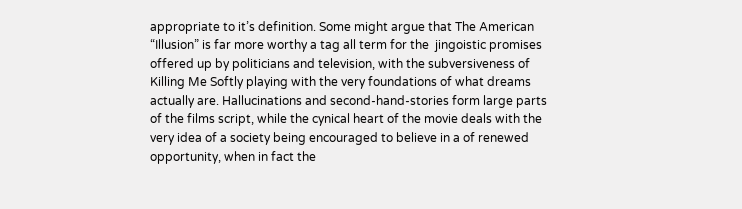appropriate to it’s definition. Some might argue that The American “Illusion” is far more worthy a tag all term for the  jingoistic promises offered up by politicians and television, with the subversiveness of Killing Me Softly playing with the very foundations of what dreams actually are. Hallucinations and second-hand-stories form large parts of the films script, while the cynical heart of the movie deals with the very idea of a society being encouraged to believe in a of renewed opportunity, when in fact the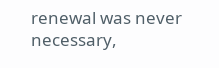renewal was never necessary,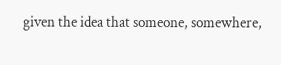given the idea that someone, somewhere,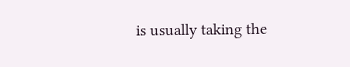is usually taking the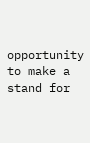opportunity to make a stand for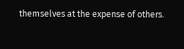themselves at the expense of others.